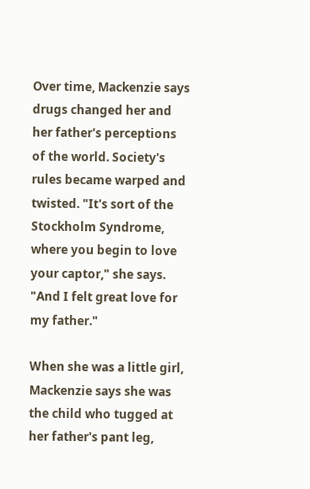Over time, Mackenzie says drugs changed her and her father's perceptions of the world. Society's rules became warped and twisted. "It's sort of the Stockholm Syndrome, where you begin to love your captor," she says. "And I felt great love for my father."

When she was a little girl, Mackenzie says she was the child who tugged at her father's pant leg,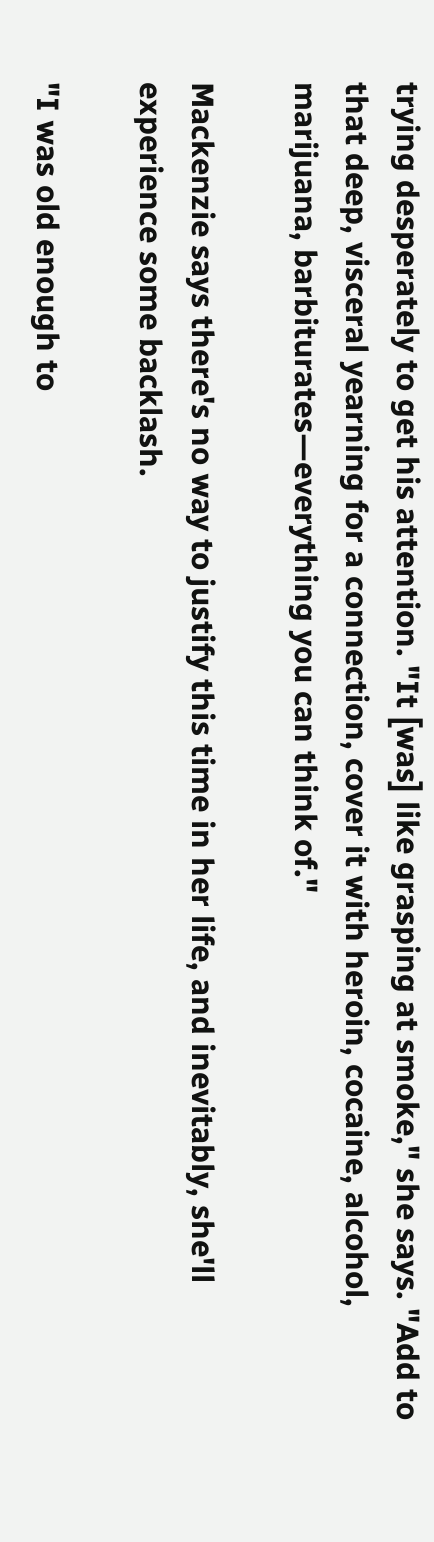trying desperately to get his attention. "It [was] like grasping at smoke," she says. "Add to that deep, visceral yearning for a connection, cover it with heroin, cocaine, alcohol, marijuana, barbiturates—everything you can think of."

Mackenzie says there's no way to justify this time in her life, and inevitably, she'll experience some backlash.

"I was old enough to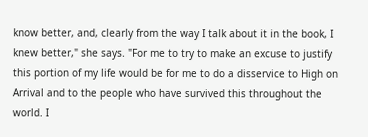know better, and, clearly from the way I talk about it in the book, I knew better," she says. "For me to try to make an excuse to justify this portion of my life would be for me to do a disservice to High on Arrival and to the people who have survived this throughout the world. I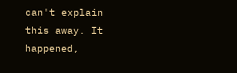can't explain this away. It happened,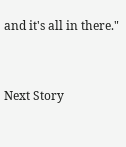and it's all in there."


Next Story